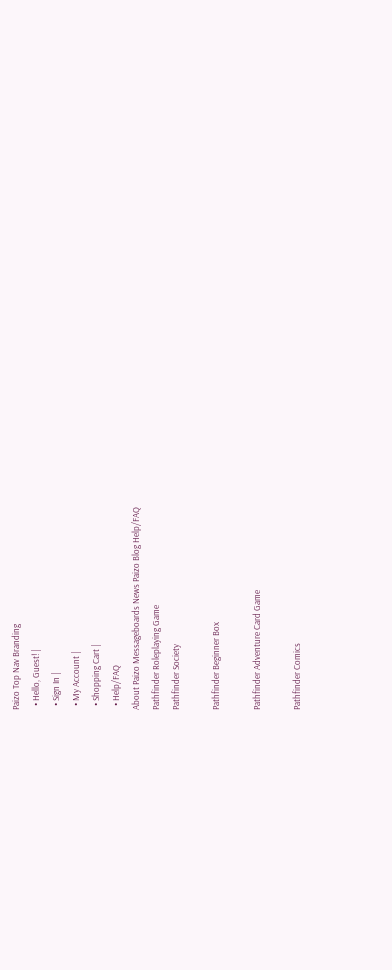Paizo Top Nav Branding
  • Hello, Guest! |
  • Sign In |
  • My Account |
  • Shopping Cart |
  • Help/FAQ
About Paizo Messageboards News Paizo Blog Help/FAQ
Pathfinder Roleplaying Game
Pathfinder Society

Pathfinder Beginner Box

Pathfinder Adventure Card Game

Pathfinder Comics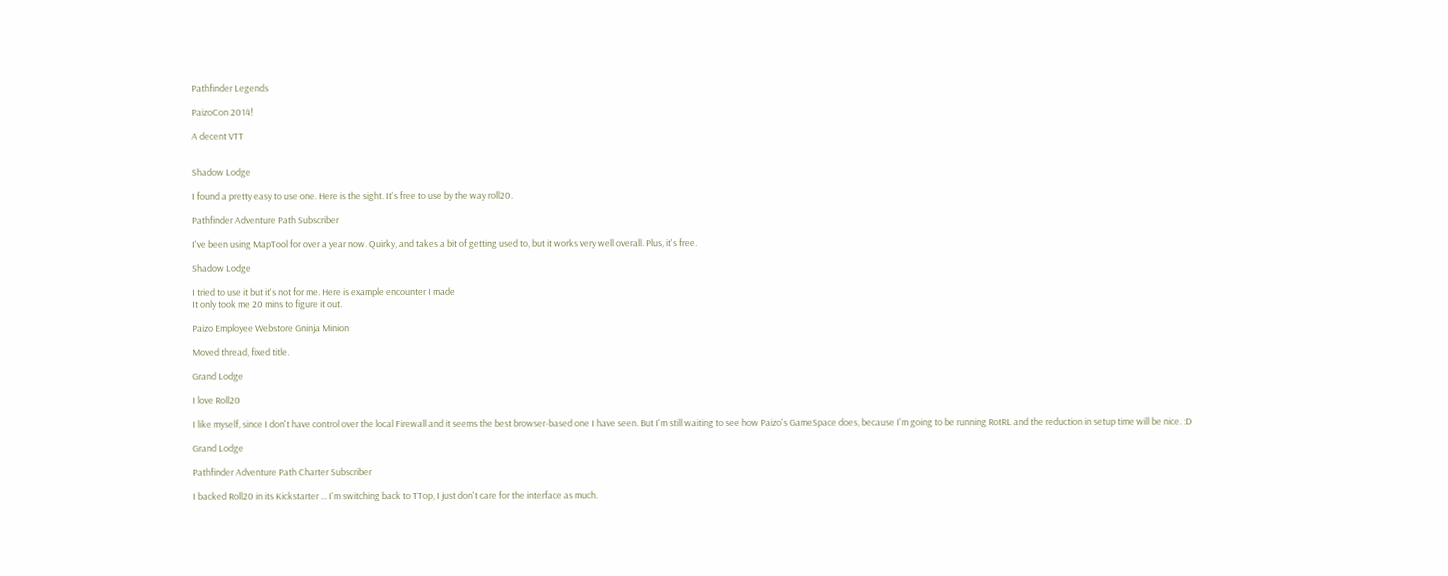Pathfinder Legends

PaizoCon 2014!

A decent VTT


Shadow Lodge

I found a pretty easy to use one. Here is the sight. It's free to use by the way roll20.

Pathfinder Adventure Path Subscriber

I've been using MapTool for over a year now. Quirky, and takes a bit of getting used to, but it works very well overall. Plus, it's free.

Shadow Lodge

I tried to use it but it's not for me. Here is example encounter I made
It only took me 20 mins to figure it out.

Paizo Employee Webstore Gninja Minion

Moved thread, fixed title.

Grand Lodge

I love Roll20

I like myself, since I don't have control over the local Firewall and it seems the best browser-based one I have seen. But I'm still waiting to see how Paizo's GameSpace does, because I'm going to be running RotRL and the reduction in setup time will be nice. :D

Grand Lodge

Pathfinder Adventure Path Charter Subscriber

I backed Roll20 in its Kickstarter ... I'm switching back to TTop, I just don't care for the interface as much.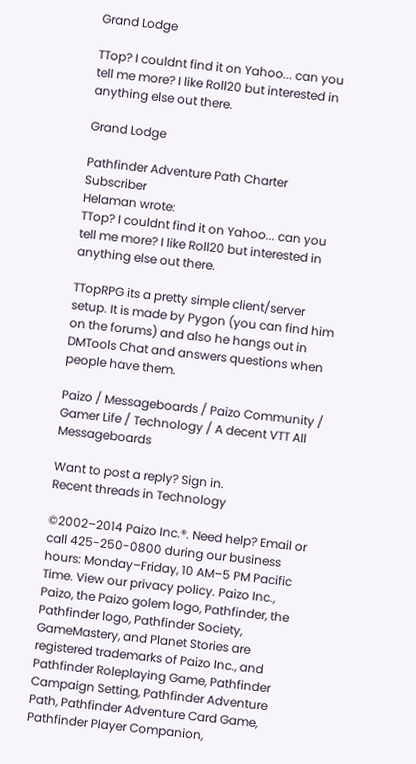Grand Lodge

TTop? I couldnt find it on Yahoo... can you tell me more? I like Roll20 but interested in anything else out there.

Grand Lodge

Pathfinder Adventure Path Charter Subscriber
Helaman wrote:
TTop? I couldnt find it on Yahoo... can you tell me more? I like Roll20 but interested in anything else out there.

TTopRPG its a pretty simple client/server setup. It is made by Pygon (you can find him on the forums) and also he hangs out in DMTools Chat and answers questions when people have them.

Paizo / Messageboards / Paizo Community / Gamer Life / Technology / A decent VTT All Messageboards

Want to post a reply? Sign in.
Recent threads in Technology

©2002–2014 Paizo Inc.®. Need help? Email or call 425-250-0800 during our business hours: Monday–Friday, 10 AM–5 PM Pacific Time. View our privacy policy. Paizo Inc., Paizo, the Paizo golem logo, Pathfinder, the Pathfinder logo, Pathfinder Society, GameMastery, and Planet Stories are registered trademarks of Paizo Inc., and Pathfinder Roleplaying Game, Pathfinder Campaign Setting, Pathfinder Adventure Path, Pathfinder Adventure Card Game, Pathfinder Player Companion,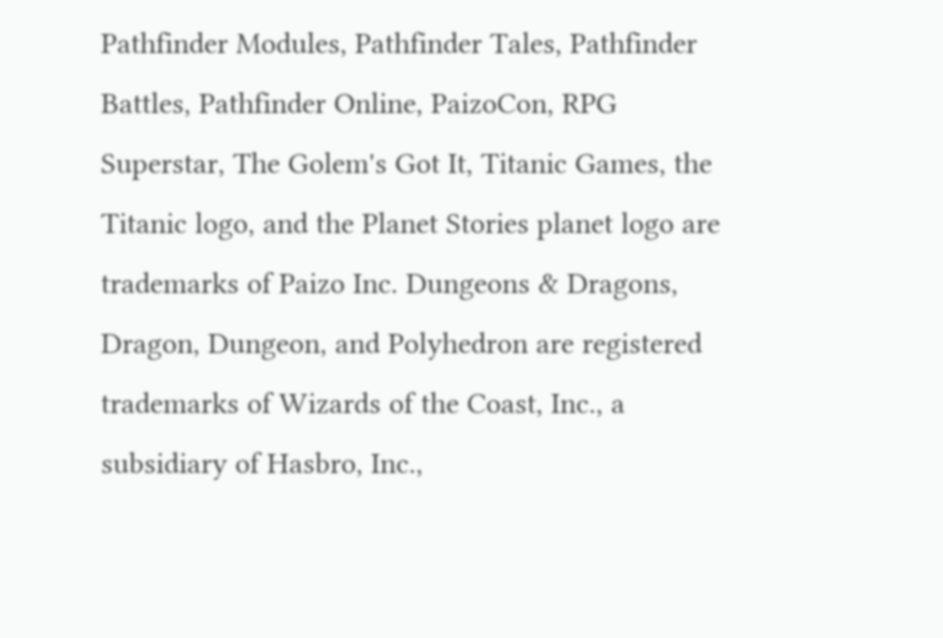Pathfinder Modules, Pathfinder Tales, Pathfinder Battles, Pathfinder Online, PaizoCon, RPG Superstar, The Golem's Got It, Titanic Games, the Titanic logo, and the Planet Stories planet logo are trademarks of Paizo Inc. Dungeons & Dragons, Dragon, Dungeon, and Polyhedron are registered trademarks of Wizards of the Coast, Inc., a subsidiary of Hasbro, Inc.,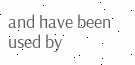and have been used by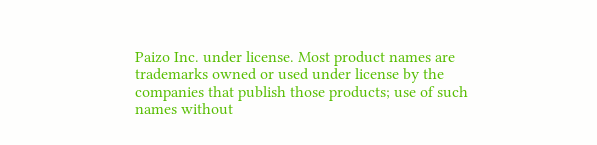Paizo Inc. under license. Most product names are trademarks owned or used under license by the companies that publish those products; use of such names without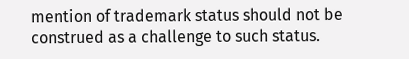mention of trademark status should not be construed as a challenge to such status.